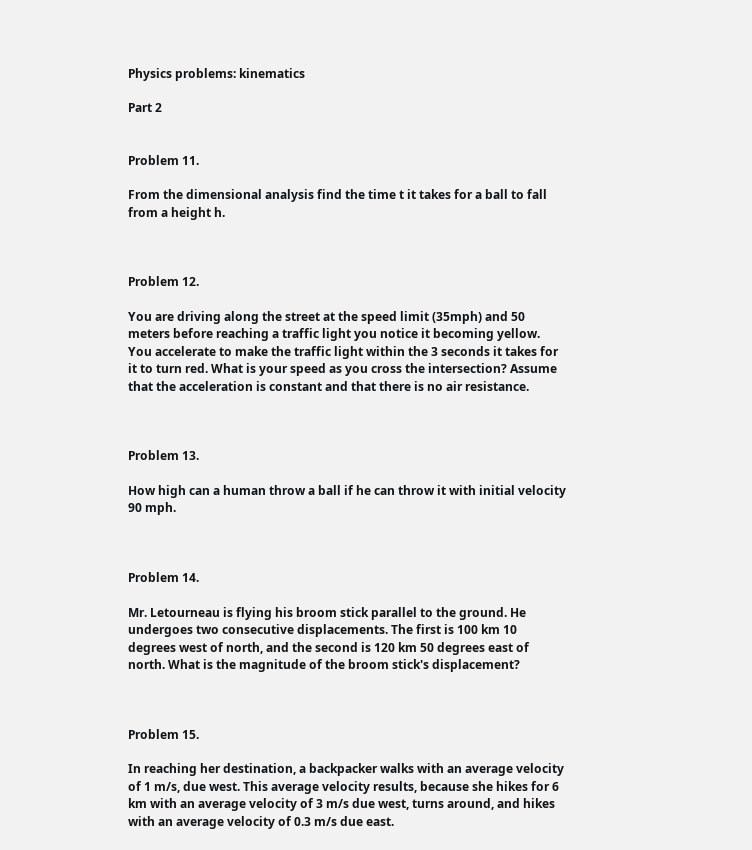Physics problems: kinematics

Part 2


Problem 11.

From the dimensional analysis find the time t it takes for a ball to fall from a height h.



Problem 12.

You are driving along the street at the speed limit (35mph) and 50 meters before reaching a traffic light you notice it becoming yellow. You accelerate to make the traffic light within the 3 seconds it takes for it to turn red. What is your speed as you cross the intersection? Assume that the acceleration is constant and that there is no air resistance.



Problem 13.

How high can a human throw a ball if he can throw it with initial velocity 90 mph.



Problem 14.

Mr. Letourneau is flying his broom stick parallel to the ground. He undergoes two consecutive displacements. The first is 100 km 10 degrees west of north, and the second is 120 km 50 degrees east of north. What is the magnitude of the broom stick's displacement?



Problem 15.

In reaching her destination, a backpacker walks with an average velocity of 1 m/s, due west. This average velocity results, because she hikes for 6 km with an average velocity of 3 m/s due west, turns around, and hikes with an average velocity of 0.3 m/s due east.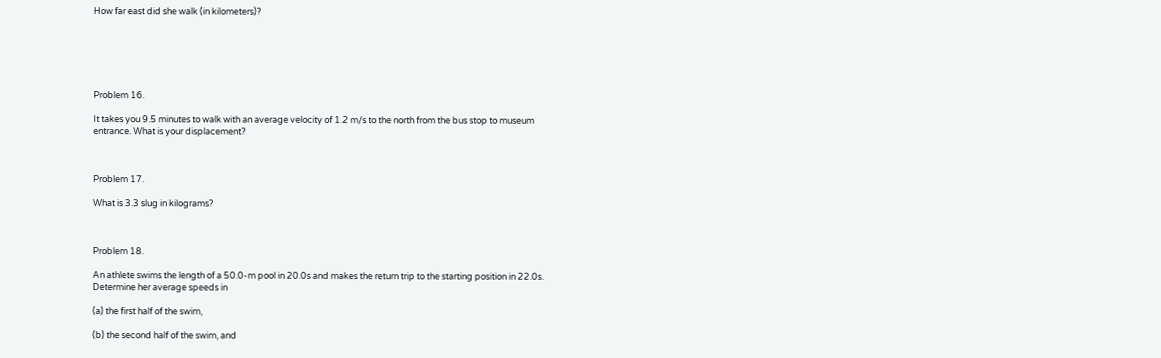How far east did she walk (in kilometers)?






Problem 16.

It takes you 9.5 minutes to walk with an average velocity of 1.2 m/s to the north from the bus stop to museum entrance. What is your displacement?



Problem 17.

What is 3.3 slug in kilograms?



Problem 18.

An athlete swims the length of a 50.0-m pool in 20.0s and makes the return trip to the starting position in 22.0s. Determine her average speeds in

(a) the first half of the swim,

(b) the second half of the swim, and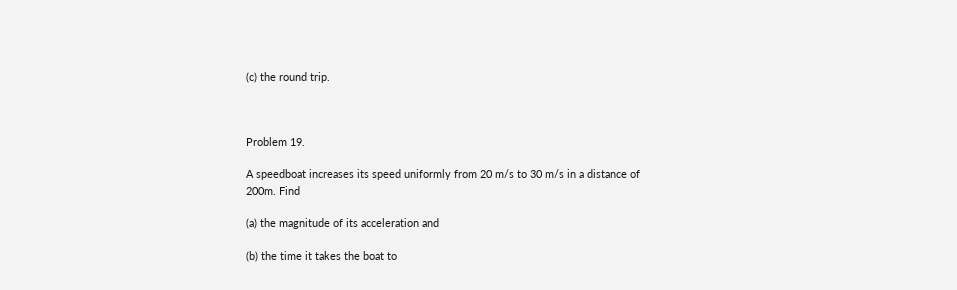(c) the round trip.



Problem 19.

A speedboat increases its speed uniformly from 20 m/s to 30 m/s in a distance of 200m. Find

(a) the magnitude of its acceleration and

(b) the time it takes the boat to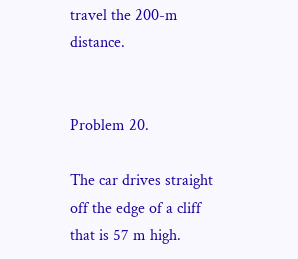travel the 200-m distance.


Problem 20.

The car drives straight off the edge of a cliff that is 57 m high.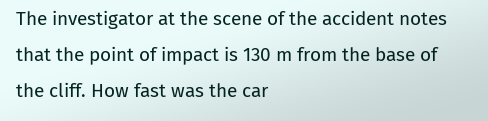The investigator at the scene of the accident notes that the point of impact is 130 m from the base of the cliff. How fast was the car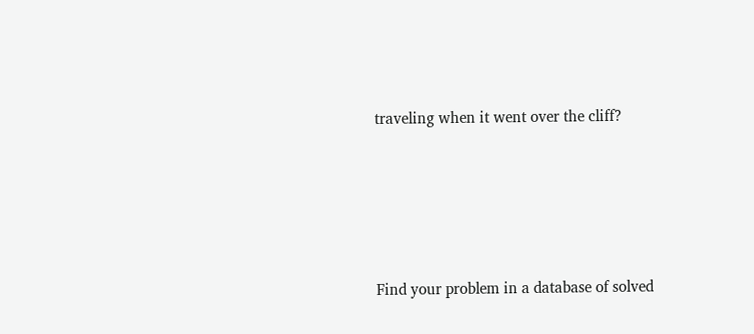traveling when it went over the cliff?





Find your problem in a database of solved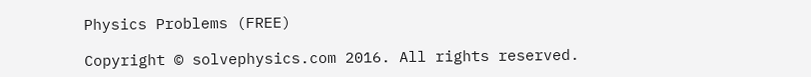Physics Problems (FREE)

Copyright © solvephysics.com 2016. All rights reserved.